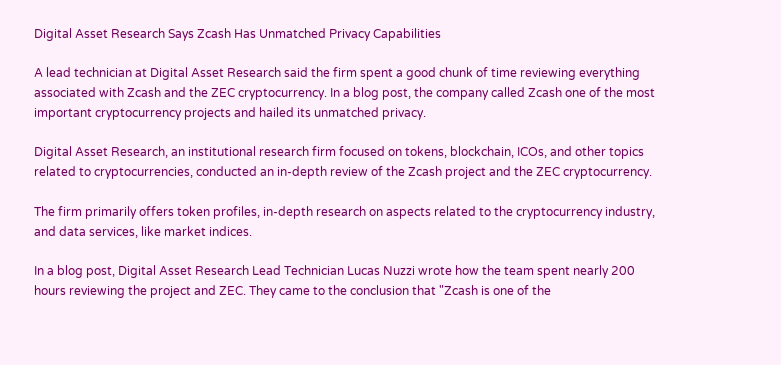Digital Asset Research Says Zcash Has Unmatched Privacy Capabilities

A lead technician at Digital Asset Research said the firm spent a good chunk of time reviewing everything associated with Zcash and the ZEC cryptocurrency. In a blog post, the company called Zcash one of the most important cryptocurrency projects and hailed its unmatched privacy.

Digital Asset Research, an institutional research firm focused on tokens, blockchain, ICOs, and other topics related to cryptocurrencies, conducted an in-depth review of the Zcash project and the ZEC cryptocurrency.

The firm primarily offers token profiles, in-depth research on aspects related to the cryptocurrency industry, and data services, like market indices.

In a blog post, Digital Asset Research Lead Technician Lucas Nuzzi wrote how the team spent nearly 200 hours reviewing the project and ZEC. They came to the conclusion that "Zcash is one of the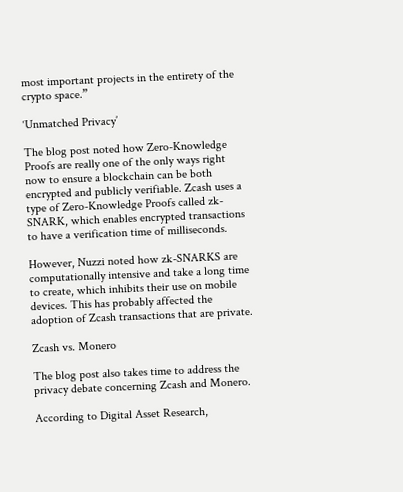most important projects in the entirety of the crypto space.”

‘Unmatched Privacy’

The blog post noted how Zero-Knowledge Proofs are really one of the only ways right now to ensure a blockchain can be both encrypted and publicly verifiable. Zcash uses a type of Zero-Knowledge Proofs called zk-SNARK, which enables encrypted transactions to have a verification time of milliseconds.

However, Nuzzi noted how zk-SNARKS are computationally intensive and take a long time to create, which inhibits their use on mobile devices. This has probably affected the adoption of Zcash transactions that are private.

Zcash vs. Monero

The blog post also takes time to address the privacy debate concerning Zcash and Monero.

According to Digital Asset Research,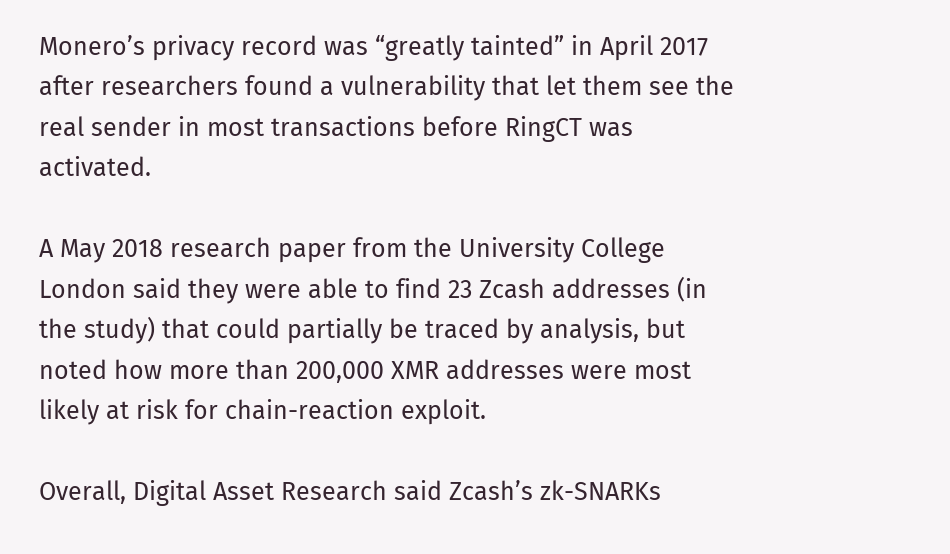Monero’s privacy record was “greatly tainted” in April 2017 after researchers found a vulnerability that let them see the real sender in most transactions before RingCT was activated.

A May 2018 research paper from the University College London said they were able to find 23 Zcash addresses (in the study) that could partially be traced by analysis, but noted how more than 200,000 XMR addresses were most likely at risk for chain-reaction exploit.

Overall, Digital Asset Research said Zcash’s zk-SNARKs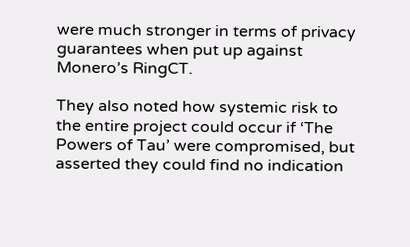were much stronger in terms of privacy guarantees when put up against Monero’s RingCT.

They also noted how systemic risk to the entire project could occur if ‘The Powers of Tau’ were compromised, but asserted they could find no indication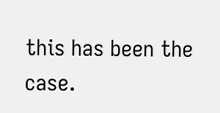this has been the case.